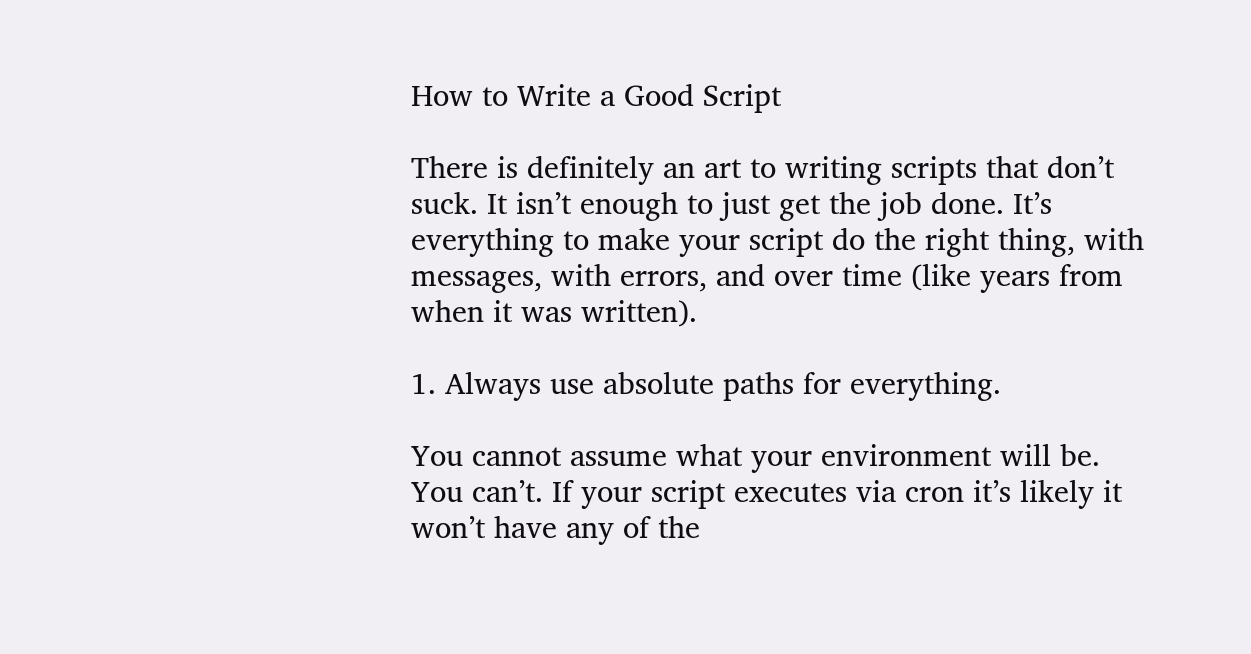How to Write a Good Script

There is definitely an art to writing scripts that don’t suck. It isn’t enough to just get the job done. It’s everything to make your script do the right thing, with messages, with errors, and over time (like years from when it was written).

1. Always use absolute paths for everything.

You cannot assume what your environment will be. You can’t. If your script executes via cron it’s likely it won’t have any of the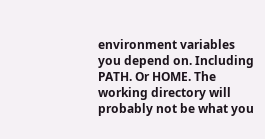environment variables you depend on. Including PATH. Or HOME. The working directory will probably not be what you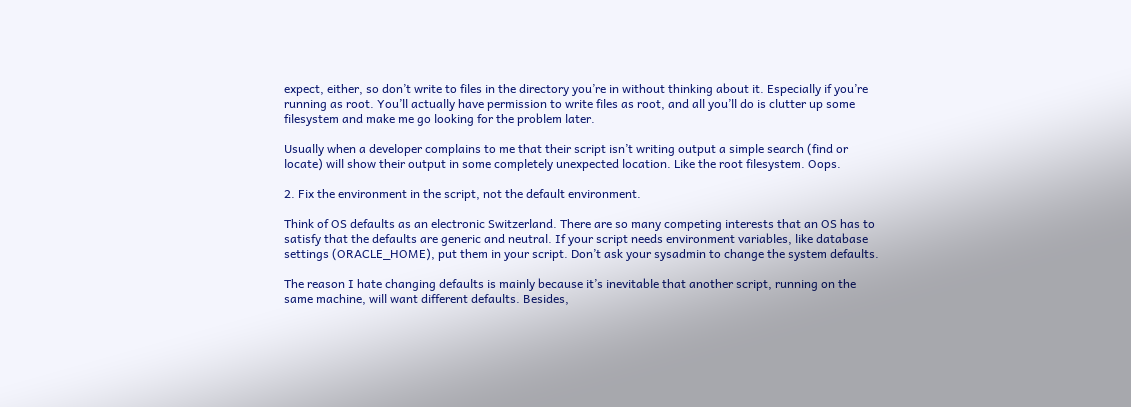expect, either, so don’t write to files in the directory you’re in without thinking about it. Especially if you’re running as root. You’ll actually have permission to write files as root, and all you’ll do is clutter up some filesystem and make me go looking for the problem later.

Usually when a developer complains to me that their script isn’t writing output a simple search (find or locate) will show their output in some completely unexpected location. Like the root filesystem. Oops.

2. Fix the environment in the script, not the default environment.

Think of OS defaults as an electronic Switzerland. There are so many competing interests that an OS has to satisfy that the defaults are generic and neutral. If your script needs environment variables, like database settings (ORACLE_HOME), put them in your script. Don’t ask your sysadmin to change the system defaults.

The reason I hate changing defaults is mainly because it’s inevitable that another script, running on the same machine, will want different defaults. Besides,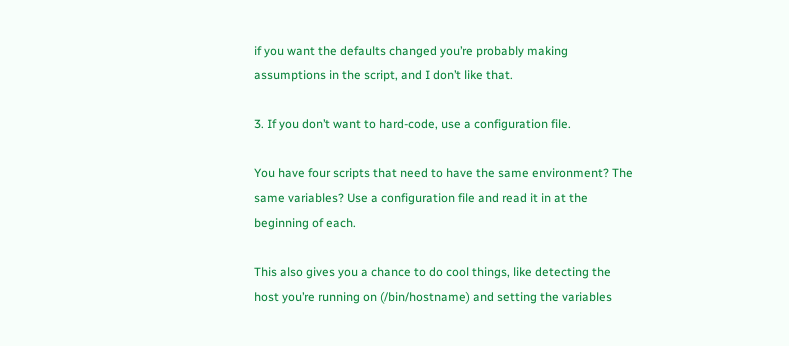if you want the defaults changed you’re probably making assumptions in the script, and I don’t like that.

3. If you don’t want to hard-code, use a configuration file.

You have four scripts that need to have the same environment? The same variables? Use a configuration file and read it in at the beginning of each.

This also gives you a chance to do cool things, like detecting the host you’re running on (/bin/hostname) and setting the variables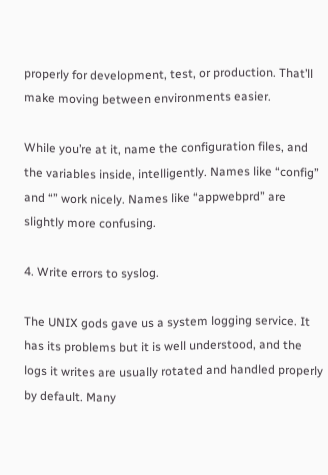properly for development, test, or production. That’ll make moving between environments easier.

While you’re at it, name the configuration files, and the variables inside, intelligently. Names like “config” and “” work nicely. Names like “appwebprd” are slightly more confusing.

4. Write errors to syslog.

The UNIX gods gave us a system logging service. It has its problems but it is well understood, and the logs it writes are usually rotated and handled properly by default. Many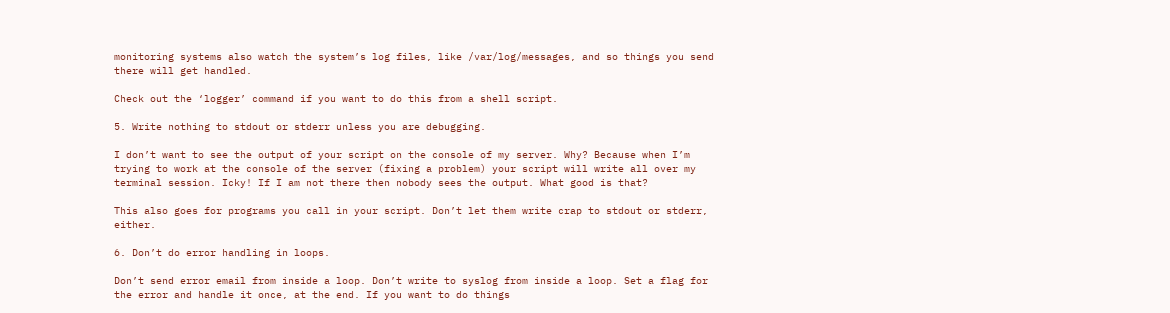monitoring systems also watch the system’s log files, like /var/log/messages, and so things you send there will get handled.

Check out the ‘logger’ command if you want to do this from a shell script.

5. Write nothing to stdout or stderr unless you are debugging.

I don’t want to see the output of your script on the console of my server. Why? Because when I’m trying to work at the console of the server (fixing a problem) your script will write all over my terminal session. Icky! If I am not there then nobody sees the output. What good is that?

This also goes for programs you call in your script. Don’t let them write crap to stdout or stderr, either.

6. Don’t do error handling in loops.

Don’t send error email from inside a loop. Don’t write to syslog from inside a loop. Set a flag for the error and handle it once, at the end. If you want to do things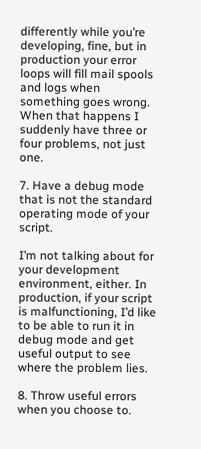differently while you’re developing, fine, but in production your error loops will fill mail spools and logs when something goes wrong. When that happens I suddenly have three or four problems, not just one.

7. Have a debug mode that is not the standard operating mode of your script.

I’m not talking about for your development environment, either. In production, if your script is malfunctioning, I’d like to be able to run it in debug mode and get useful output to see where the problem lies.

8. Throw useful errors when you choose to.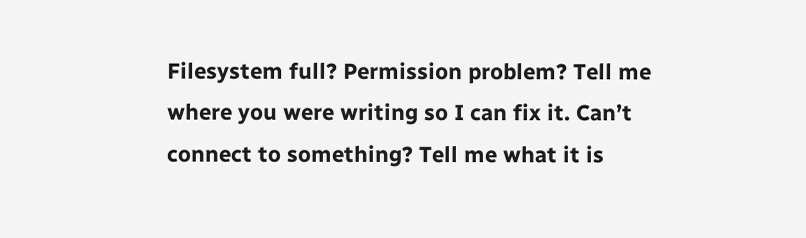Filesystem full? Permission problem? Tell me where you were writing so I can fix it. Can’t connect to something? Tell me what it is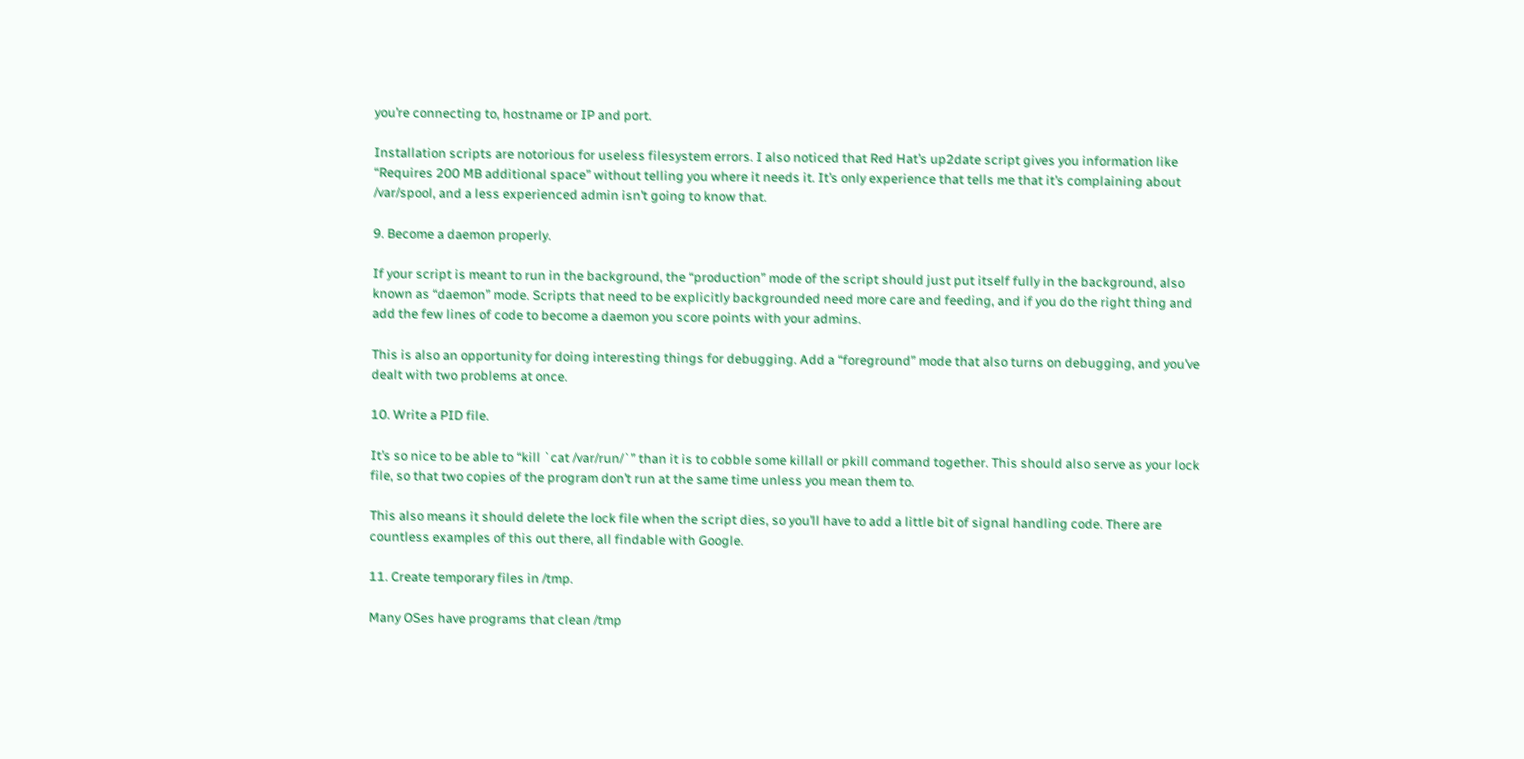you’re connecting to, hostname or IP and port.

Installation scripts are notorious for useless filesystem errors. I also noticed that Red Hat’s up2date script gives you information like “Requires 200 MB additional space” without telling you where it needs it. It’s only experience that tells me that it’s complaining about /var/spool, and a less experienced admin isn’t going to know that.

9. Become a daemon properly.

If your script is meant to run in the background, the “production” mode of the script should just put itself fully in the background, also known as “daemon” mode. Scripts that need to be explicitly backgrounded need more care and feeding, and if you do the right thing and add the few lines of code to become a daemon you score points with your admins.

This is also an opportunity for doing interesting things for debugging. Add a “foreground” mode that also turns on debugging, and you’ve dealt with two problems at once.

10. Write a PID file.

It’s so nice to be able to “kill `cat /var/run/`” than it is to cobble some killall or pkill command together. This should also serve as your lock file, so that two copies of the program don’t run at the same time unless you mean them to.

This also means it should delete the lock file when the script dies, so you’ll have to add a little bit of signal handling code. There are countless examples of this out there, all findable with Google.

11. Create temporary files in /tmp.

Many OSes have programs that clean /tmp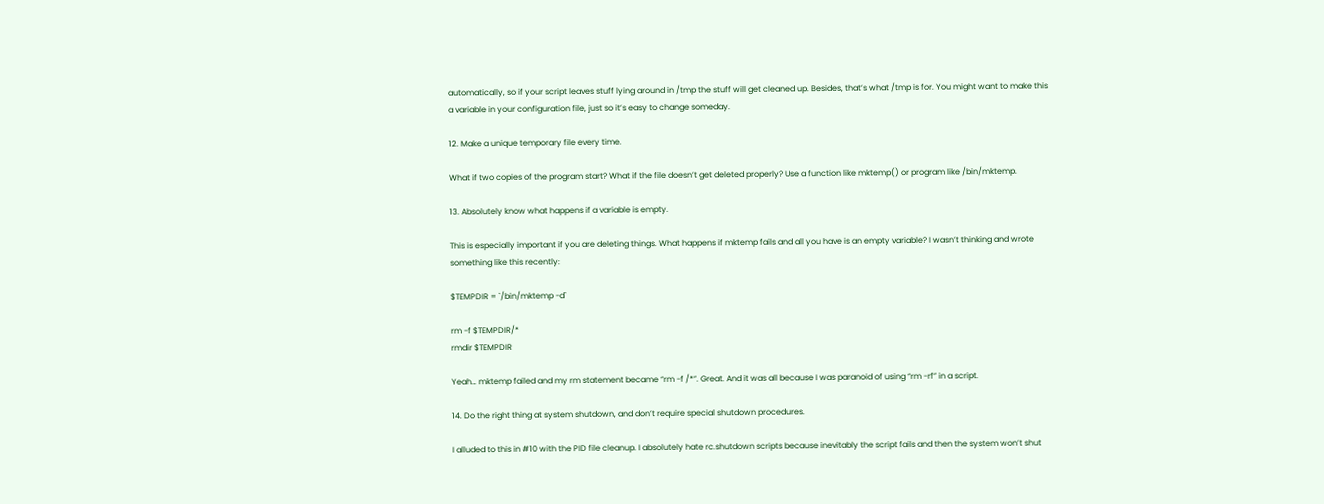automatically, so if your script leaves stuff lying around in /tmp the stuff will get cleaned up. Besides, that’s what /tmp is for. You might want to make this a variable in your configuration file, just so it’s easy to change someday.

12. Make a unique temporary file every time.

What if two copies of the program start? What if the file doesn’t get deleted properly? Use a function like mktemp() or program like /bin/mktemp.

13. Absolutely know what happens if a variable is empty.

This is especially important if you are deleting things. What happens if mktemp fails and all you have is an empty variable? I wasn’t thinking and wrote something like this recently:

$TEMPDIR = `/bin/mktemp -d`

rm -f $TEMPDIR/*
rmdir $TEMPDIR

Yeah… mktemp failed and my rm statement became “rm -f /*”. Great. And it was all because I was paranoid of using “rm -rf” in a script.

14. Do the right thing at system shutdown, and don’t require special shutdown procedures.

I alluded to this in #10 with the PID file cleanup. I absolutely hate rc.shutdown scripts because inevitably the script fails and then the system won’t shut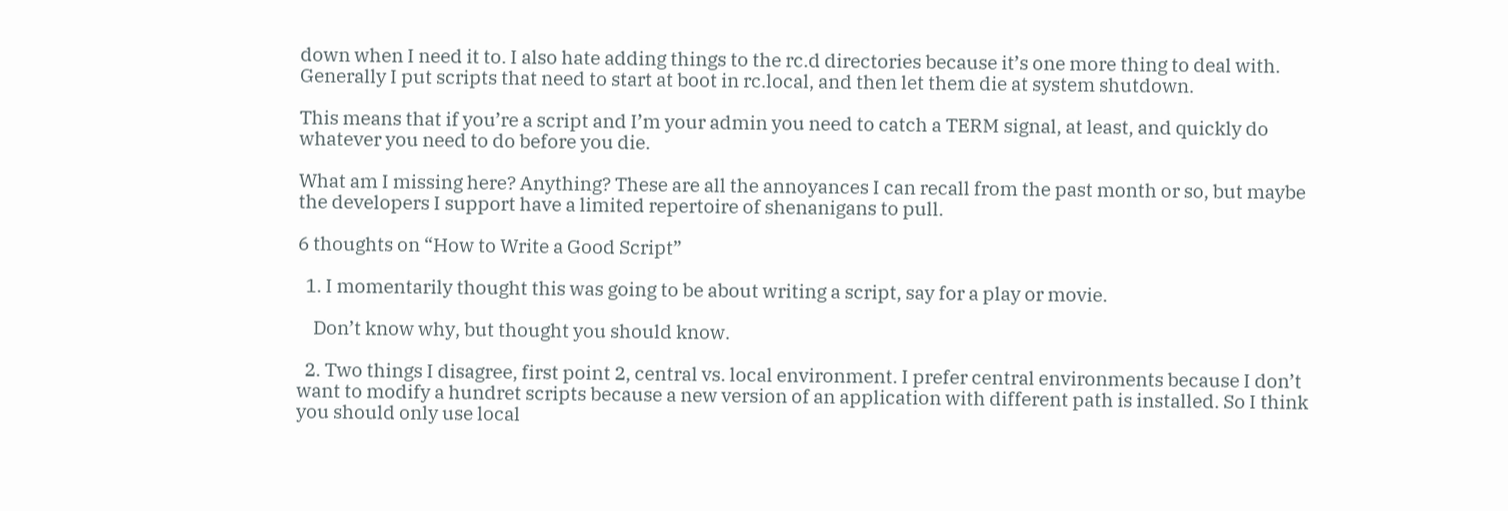down when I need it to. I also hate adding things to the rc.d directories because it’s one more thing to deal with. Generally I put scripts that need to start at boot in rc.local, and then let them die at system shutdown.

This means that if you’re a script and I’m your admin you need to catch a TERM signal, at least, and quickly do whatever you need to do before you die.

What am I missing here? Anything? These are all the annoyances I can recall from the past month or so, but maybe the developers I support have a limited repertoire of shenanigans to pull.

6 thoughts on “How to Write a Good Script”

  1. I momentarily thought this was going to be about writing a script, say for a play or movie.

    Don’t know why, but thought you should know.

  2. Two things I disagree, first point 2, central vs. local environment. I prefer central environments because I don’t want to modify a hundret scripts because a new version of an application with different path is installed. So I think you should only use local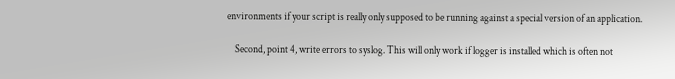environments if your script is really only supposed to be running against a special version of an application.

    Second, point 4, write errors to syslog. This will only work if logger is installed which is often not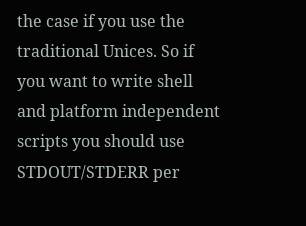the case if you use the traditional Unices. So if you want to write shell and platform independent scripts you should use STDOUT/STDERR per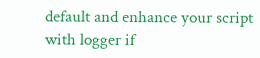default and enhance your script with logger if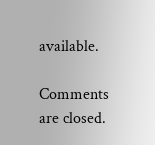available.

Comments are closed.